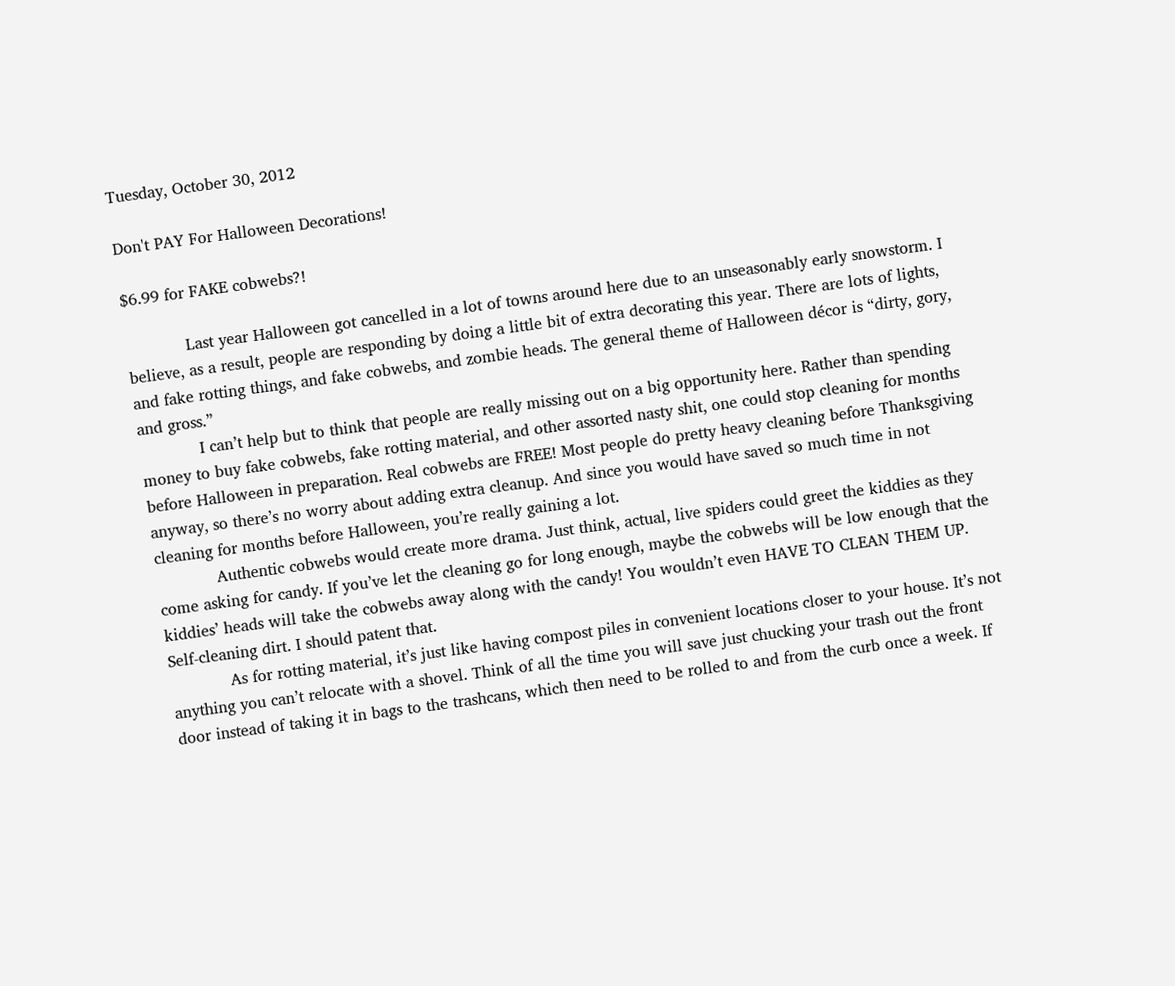Tuesday, October 30, 2012

Don't PAY For Halloween Decorations!

$6.99 for FAKE cobwebs?!

            Last year Halloween got cancelled in a lot of towns around here due to an unseasonably early snowstorm. I believe, as a result, people are responding by doing a little bit of extra decorating this year. There are lots of lights, and fake rotting things, and fake cobwebs, and zombie heads. The general theme of Halloween décor is “dirty, gory, and gross.”
            I can’t help but to think that people are really missing out on a big opportunity here. Rather than spending money to buy fake cobwebs, fake rotting material, and other assorted nasty shit, one could stop cleaning for months before Halloween in preparation. Real cobwebs are FREE! Most people do pretty heavy cleaning before Thanksgiving anyway, so there’s no worry about adding extra cleanup. And since you would have saved so much time in not cleaning for months before Halloween, you’re really gaining a lot.
            Authentic cobwebs would create more drama. Just think, actual, live spiders could greet the kiddies as they come asking for candy. If you’ve let the cleaning go for long enough, maybe the cobwebs will be low enough that the kiddies’ heads will take the cobwebs away along with the candy! You wouldn’t even HAVE TO CLEAN THEM UP. Self-cleaning dirt. I should patent that.
            As for rotting material, it’s just like having compost piles in convenient locations closer to your house. It’s not anything you can’t relocate with a shovel. Think of all the time you will save just chucking your trash out the front door instead of taking it in bags to the trashcans, which then need to be rolled to and from the curb once a week. If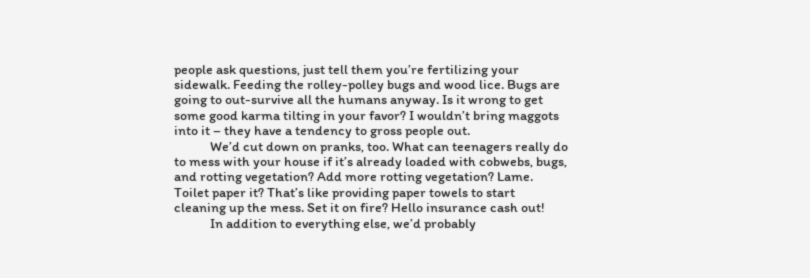people ask questions, just tell them you’re fertilizing your sidewalk. Feeding the rolley-polley bugs and wood lice. Bugs are going to out-survive all the humans anyway. Is it wrong to get some good karma tilting in your favor? I wouldn’t bring maggots into it – they have a tendency to gross people out.
            We’d cut down on pranks, too. What can teenagers really do to mess with your house if it’s already loaded with cobwebs, bugs, and rotting vegetation? Add more rotting vegetation? Lame. Toilet paper it? That’s like providing paper towels to start cleaning up the mess. Set it on fire? Hello insurance cash out!
            In addition to everything else, we’d probably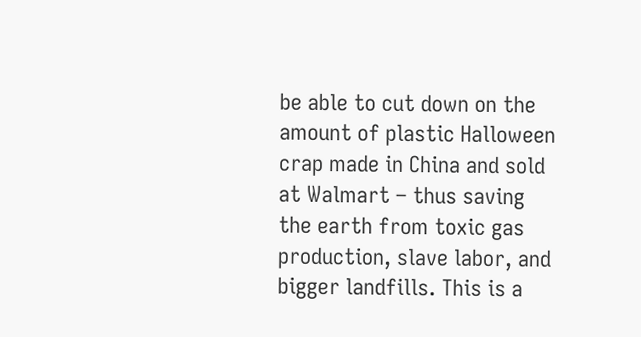be able to cut down on the amount of plastic Halloween crap made in China and sold at Walmart – thus saving the earth from toxic gas production, slave labor, and bigger landfills. This is a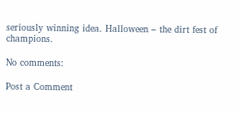seriously winning idea. Halloween – the dirt fest of champions.

No comments:

Post a Comment